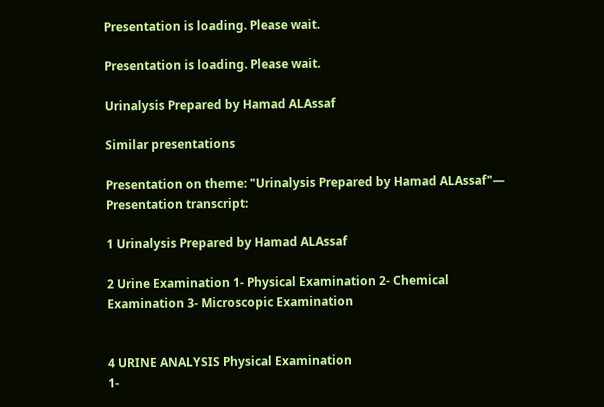Presentation is loading. Please wait.

Presentation is loading. Please wait.

Urinalysis Prepared by Hamad ALAssaf

Similar presentations

Presentation on theme: "Urinalysis Prepared by Hamad ALAssaf"— Presentation transcript:

1 Urinalysis Prepared by Hamad ALAssaf

2 Urine Examination 1- Physical Examination 2- Chemical Examination 3- Microscopic Examination


4 URINE ANALYSIS Physical Examination
1-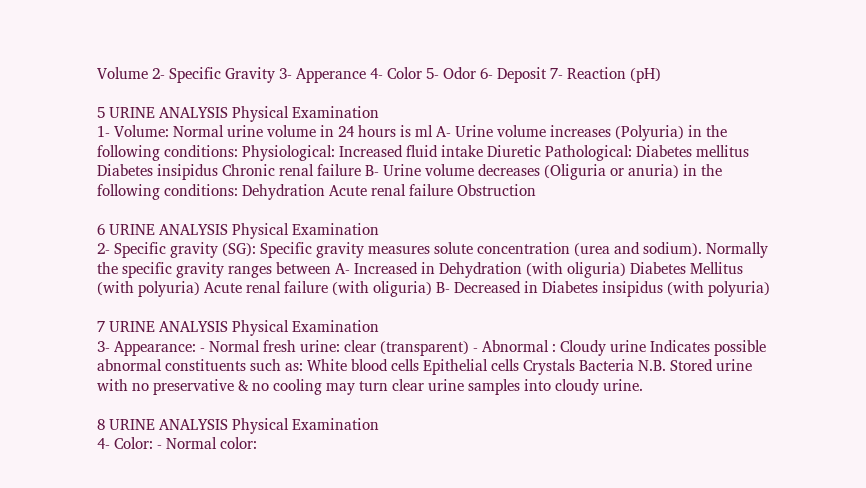Volume 2- Specific Gravity 3- Apperance 4- Color 5- Odor 6- Deposit 7- Reaction (pH)

5 URINE ANALYSIS Physical Examination
1- Volume: Normal urine volume in 24 hours is ml A- Urine volume increases (Polyuria) in the following conditions: Physiological: Increased fluid intake Diuretic Pathological: Diabetes mellitus Diabetes insipidus Chronic renal failure B- Urine volume decreases (Oliguria or anuria) in the following conditions: Dehydration Acute renal failure Obstruction

6 URINE ANALYSIS Physical Examination
2- Specific gravity (SG): Specific gravity measures solute concentration (urea and sodium). Normally the specific gravity ranges between A- Increased in Dehydration (with oliguria) Diabetes Mellitus (with polyuria) Acute renal failure (with oliguria) B- Decreased in Diabetes insipidus (with polyuria)

7 URINE ANALYSIS Physical Examination
3- Appearance: - Normal fresh urine: clear (transparent) - Abnormal : Cloudy urine Indicates possible abnormal constituents such as: White blood cells Epithelial cells Crystals Bacteria N.B. Stored urine with no preservative & no cooling may turn clear urine samples into cloudy urine.

8 URINE ANALYSIS Physical Examination
4- Color: - Normal color: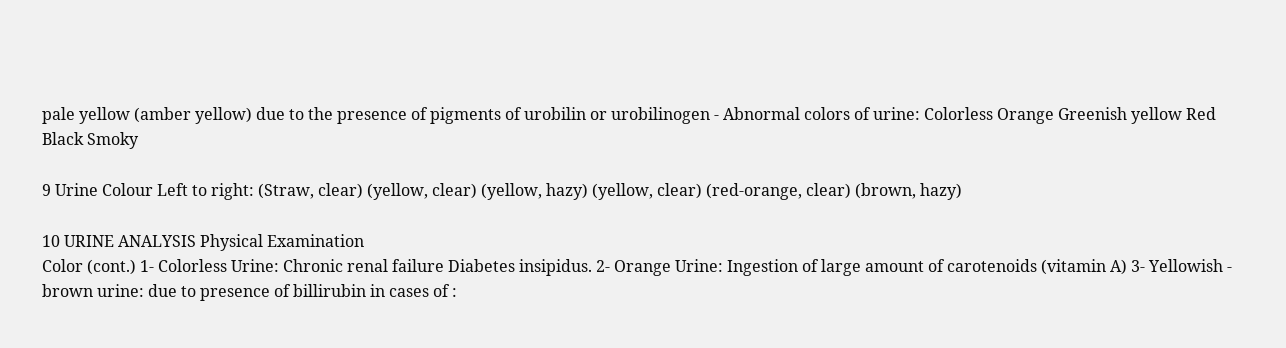pale yellow (amber yellow) due to the presence of pigments of urobilin or urobilinogen - Abnormal colors of urine: Colorless Orange Greenish yellow Red Black Smoky

9 Urine Colour Left to right: (Straw, clear) (yellow, clear) (yellow, hazy) (yellow, clear) (red-orange, clear) (brown, hazy)

10 URINE ANALYSIS Physical Examination
Color (cont.) 1- Colorless Urine: Chronic renal failure Diabetes insipidus. 2- Orange Urine: Ingestion of large amount of carotenoids (vitamin A) 3- Yellowish - brown urine: due to presence of billirubin in cases of :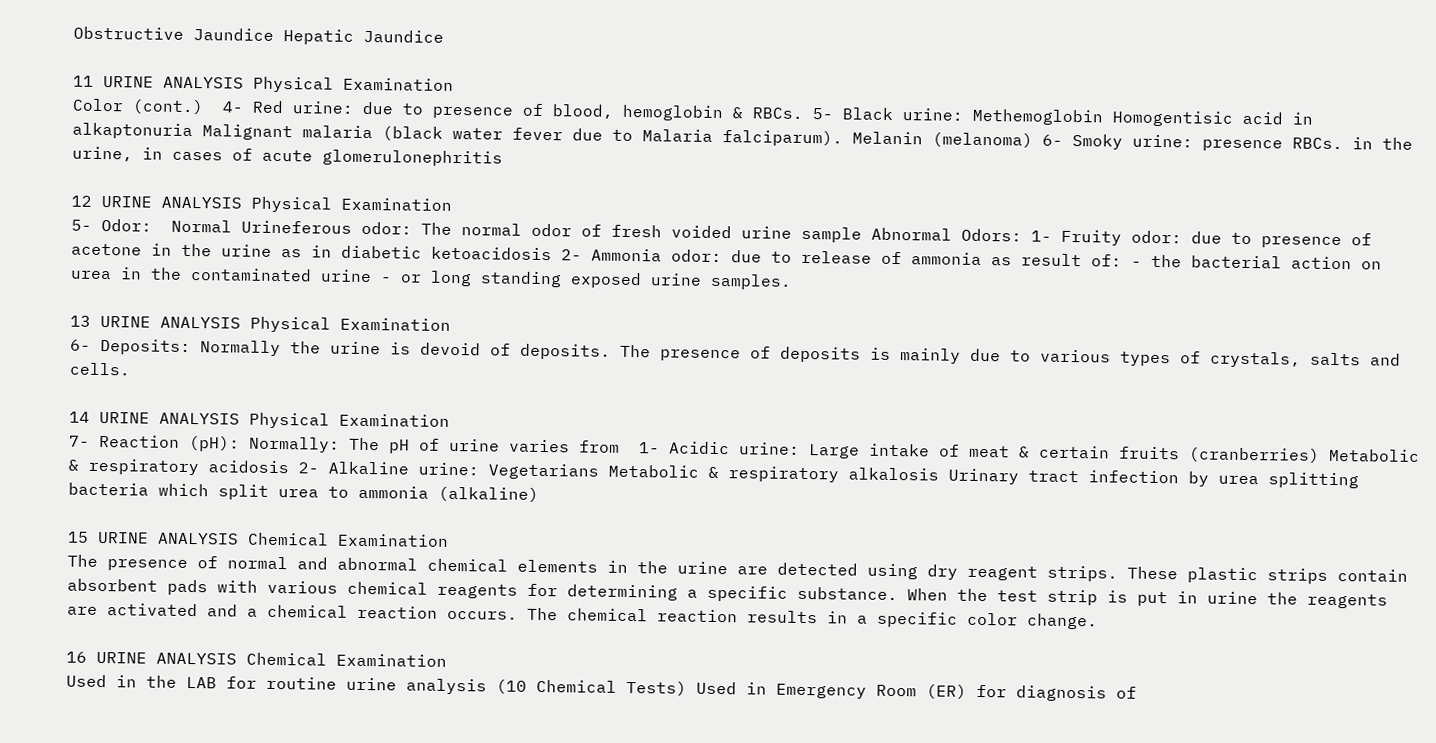Obstructive Jaundice Hepatic Jaundice

11 URINE ANALYSIS Physical Examination
Color (cont.)  4- Red urine: due to presence of blood, hemoglobin & RBCs. 5- Black urine: Methemoglobin Homogentisic acid in alkaptonuria Malignant malaria (black water fever due to Malaria falciparum). Melanin (melanoma) 6- Smoky urine: presence RBCs. in the urine, in cases of acute glomerulonephritis

12 URINE ANALYSIS Physical Examination
5- Odor:  Normal Urineferous odor: The normal odor of fresh voided urine sample Abnormal Odors: 1- Fruity odor: due to presence of acetone in the urine as in diabetic ketoacidosis 2- Ammonia odor: due to release of ammonia as result of: - the bacterial action on urea in the contaminated urine - or long standing exposed urine samples.

13 URINE ANALYSIS Physical Examination
6- Deposits: Normally the urine is devoid of deposits. The presence of deposits is mainly due to various types of crystals, salts and cells.

14 URINE ANALYSIS Physical Examination
7- Reaction (pH): Normally: The pH of urine varies from  1- Acidic urine: Large intake of meat & certain fruits (cranberries) Metabolic & respiratory acidosis 2- Alkaline urine: Vegetarians Metabolic & respiratory alkalosis Urinary tract infection by urea splitting bacteria which split urea to ammonia (alkaline)

15 URINE ANALYSIS Chemical Examination
The presence of normal and abnormal chemical elements in the urine are detected using dry reagent strips. These plastic strips contain absorbent pads with various chemical reagents for determining a specific substance. When the test strip is put in urine the reagents are activated and a chemical reaction occurs. The chemical reaction results in a specific color change.

16 URINE ANALYSIS Chemical Examination
Used in the LAB for routine urine analysis (10 Chemical Tests) Used in Emergency Room (ER) for diagnosis of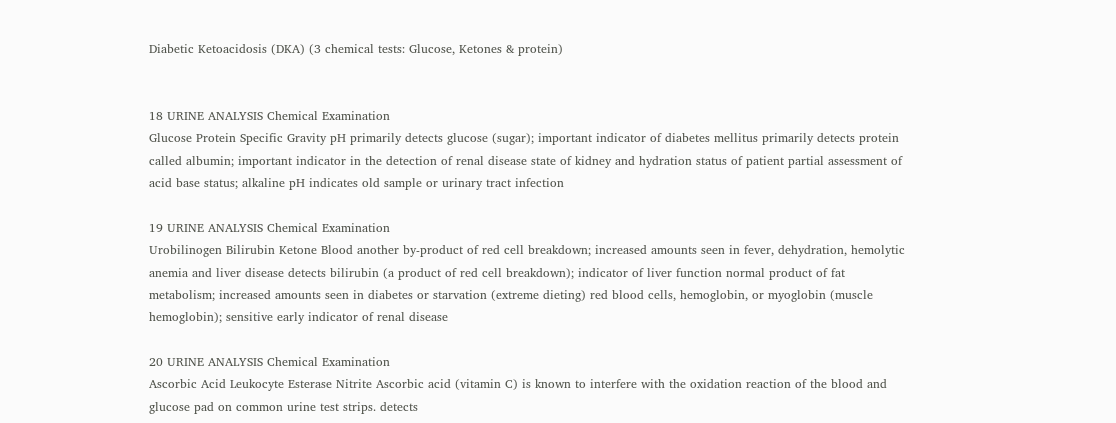Diabetic Ketoacidosis (DKA) (3 chemical tests: Glucose, Ketones & protein)


18 URINE ANALYSIS Chemical Examination
Glucose Protein Specific Gravity pH primarily detects glucose (sugar); important indicator of diabetes mellitus primarily detects protein called albumin; important indicator in the detection of renal disease state of kidney and hydration status of patient partial assessment of acid base status; alkaline pH indicates old sample or urinary tract infection

19 URINE ANALYSIS Chemical Examination
Urobilinogen Bilirubin Ketone Blood another by-product of red cell breakdown; increased amounts seen in fever, dehydration, hemolytic anemia and liver disease detects bilirubin (a product of red cell breakdown); indicator of liver function normal product of fat metabolism; increased amounts seen in diabetes or starvation (extreme dieting) red blood cells, hemoglobin, or myoglobin (muscle hemoglobin); sensitive early indicator of renal disease

20 URINE ANALYSIS Chemical Examination
Ascorbic Acid Leukocyte Esterase Nitrite Ascorbic acid (vitamin C) is known to interfere with the oxidation reaction of the blood and glucose pad on common urine test strips. detects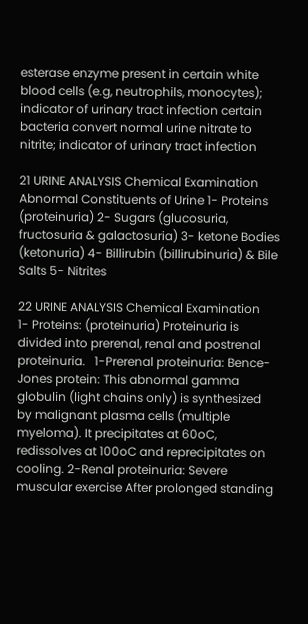esterase enzyme present in certain white blood cells (e.g, neutrophils, monocytes); indicator of urinary tract infection certain bacteria convert normal urine nitrate to nitrite; indicator of urinary tract infection

21 URINE ANALYSIS Chemical Examination
Abnormal Constituents of Urine 1- Proteins (proteinuria) 2- Sugars (glucosuria, fructosuria & galactosuria) 3- ketone Bodies (ketonuria) 4- Billirubin (billirubinuria) & Bile Salts 5- Nitrites

22 URINE ANALYSIS Chemical Examination
1- Proteins: (proteinuria) Proteinuria is divided into prerenal, renal and postrenal proteinuria.   1-Prerenal proteinuria: Bence-Jones protein: This abnormal gamma globulin (light chains only) is synthesized by malignant plasma cells (multiple myeloma). It precipitates at 60oC, redissolves at 100oC and reprecipitates on cooling. 2-Renal proteinuria: Severe muscular exercise After prolonged standing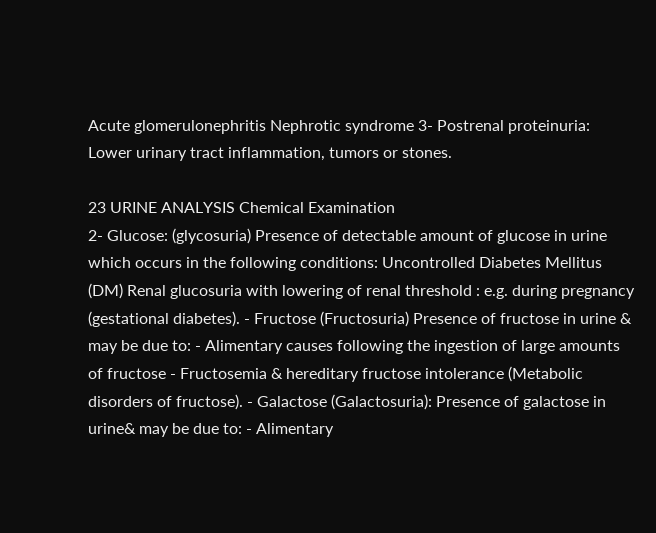Acute glomerulonephritis Nephrotic syndrome 3- Postrenal proteinuria: Lower urinary tract inflammation, tumors or stones.

23 URINE ANALYSIS Chemical Examination
2- Glucose: (glycosuria) Presence of detectable amount of glucose in urine which occurs in the following conditions: Uncontrolled Diabetes Mellitus (DM) Renal glucosuria with lowering of renal threshold : e.g. during pregnancy (gestational diabetes). - Fructose (Fructosuria) Presence of fructose in urine & may be due to: - Alimentary causes following the ingestion of large amounts of fructose - Fructosemia & hereditary fructose intolerance (Metabolic disorders of fructose). - Galactose (Galactosuria): Presence of galactose in urine& may be due to: - Alimentary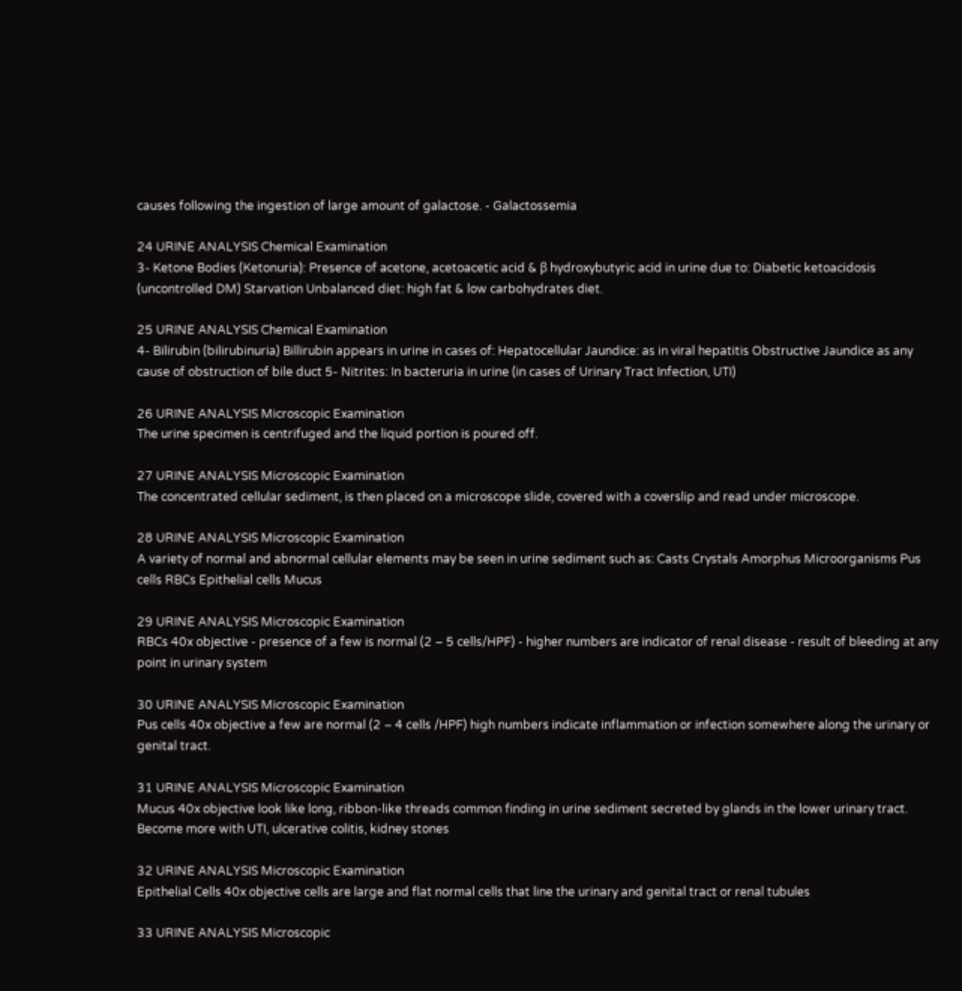causes following the ingestion of large amount of galactose. - Galactossemia

24 URINE ANALYSIS Chemical Examination
3- Ketone Bodies (Ketonuria): Presence of acetone, acetoacetic acid & β hydroxybutyric acid in urine due to: Diabetic ketoacidosis (uncontrolled DM) Starvation Unbalanced diet: high fat & low carbohydrates diet.

25 URINE ANALYSIS Chemical Examination
4- Bilirubin (bilirubinuria) Billirubin appears in urine in cases of: Hepatocellular Jaundice: as in viral hepatitis Obstructive Jaundice as any cause of obstruction of bile duct 5- Nitrites: In bacteruria in urine (in cases of Urinary Tract Infection, UTI)

26 URINE ANALYSIS Microscopic Examination
The urine specimen is centrifuged and the liquid portion is poured off.

27 URINE ANALYSIS Microscopic Examination
The concentrated cellular sediment, is then placed on a microscope slide, covered with a coverslip and read under microscope.

28 URINE ANALYSIS Microscopic Examination
A variety of normal and abnormal cellular elements may be seen in urine sediment such as: Casts Crystals Amorphus Microorganisms Pus cells RBCs Epithelial cells Mucus

29 URINE ANALYSIS Microscopic Examination
RBCs 40x objective - presence of a few is normal (2 – 5 cells/HPF) - higher numbers are indicator of renal disease - result of bleeding at any point in urinary system

30 URINE ANALYSIS Microscopic Examination
Pus cells 40x objective a few are normal (2 – 4 cells /HPF) high numbers indicate inflammation or infection somewhere along the urinary or genital tract.

31 URINE ANALYSIS Microscopic Examination
Mucus 40x objective look like long, ribbon-like threads common finding in urine sediment secreted by glands in the lower urinary tract. Become more with UTI, ulcerative colitis, kidney stones

32 URINE ANALYSIS Microscopic Examination
Epithelial Cells 40x objective cells are large and flat normal cells that line the urinary and genital tract or renal tubules

33 URINE ANALYSIS Microscopic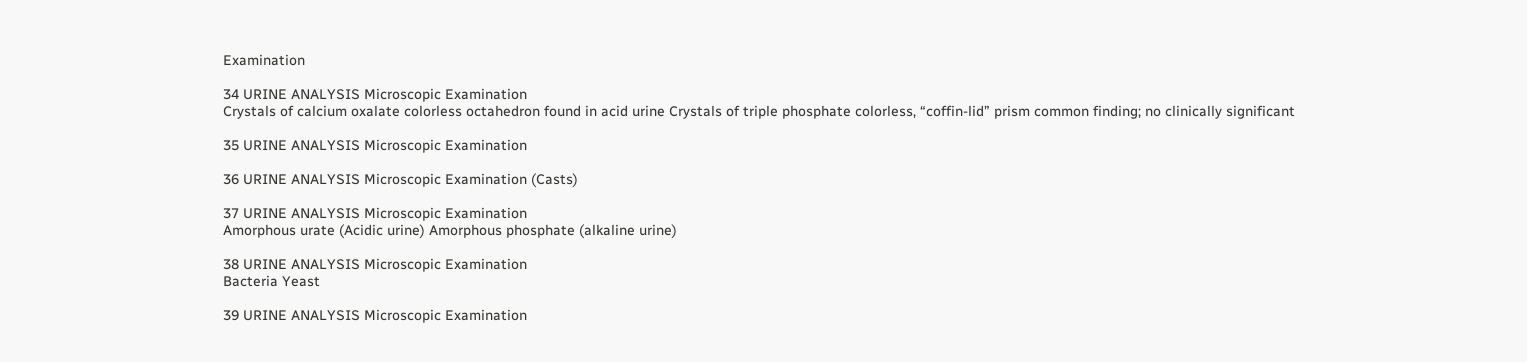Examination

34 URINE ANALYSIS Microscopic Examination
Crystals of calcium oxalate colorless octahedron found in acid urine Crystals of triple phosphate colorless, “coffin-lid” prism common finding; no clinically significant

35 URINE ANALYSIS Microscopic Examination

36 URINE ANALYSIS Microscopic Examination (Casts)

37 URINE ANALYSIS Microscopic Examination
Amorphous urate (Acidic urine) Amorphous phosphate (alkaline urine)

38 URINE ANALYSIS Microscopic Examination
Bacteria Yeast

39 URINE ANALYSIS Microscopic Examination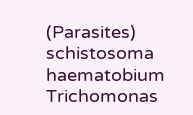(Parasites)
schistosoma haematobium Trichomonas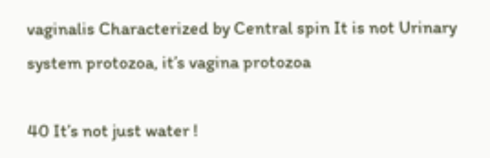vaginalis Characterized by Central spin It is not Urinary system protozoa, it’s vagina protozoa

40 It’s not just water !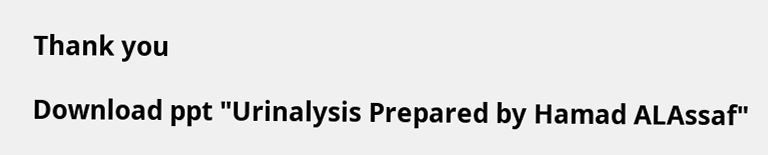Thank you

Download ppt "Urinalysis Prepared by Hamad ALAssaf"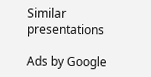Similar presentations

Ads by Google